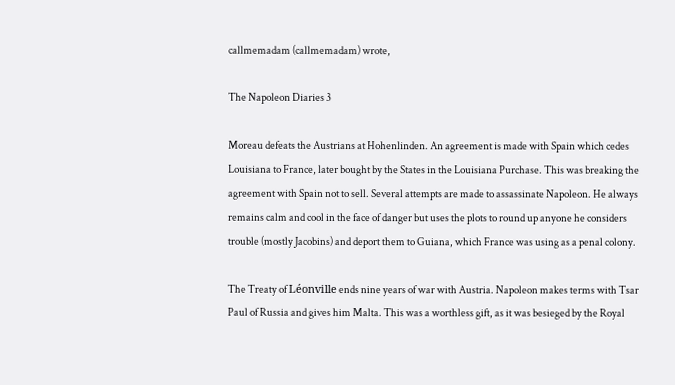callmemadam (callmemadam) wrote,

The Napoleon Diaries 3

Moreau defeats the Austrians at Hohenlinden. An agreement is made with Spain which cedes Louisiana to France, later bought by the States in the Louisiana Purchase. This was breaking the agreement with Spain not to sell. Several attempts are made to assassinate Napoleon. He always remains calm and cool in the face of danger but uses the plots to round up anyone he considers trouble (mostly Jacobins) and deport them to Guiana, which France was using as a penal colony.

The Treaty of Léonville ends nine years of war with Austria. Napoleon makes terms with Tsar Paul of Russia and gives him Malta. This was a worthless gift, as it was besieged by the Royal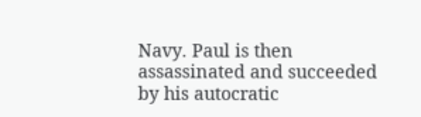Navy. Paul is then assassinated and succeeded by his autocratic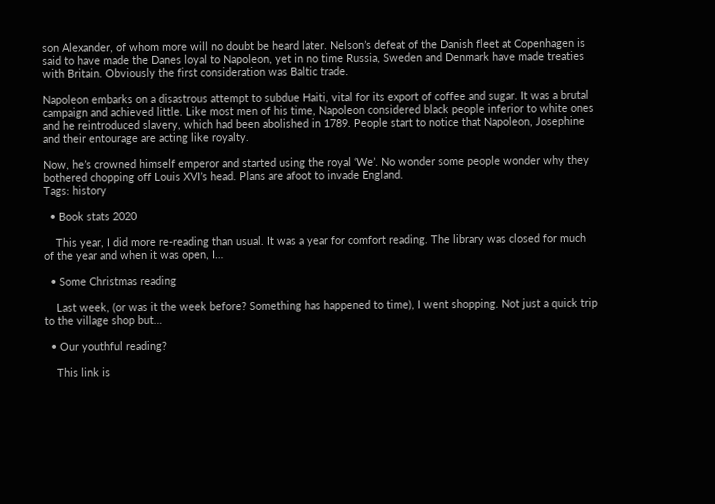son Alexander, of whom more will no doubt be heard later. Nelson’s defeat of the Danish fleet at Copenhagen is said to have made the Danes loyal to Napoleon, yet in no time Russia, Sweden and Denmark have made treaties with Britain. Obviously the first consideration was Baltic trade.

Napoleon embarks on a disastrous attempt to subdue Haiti, vital for its export of coffee and sugar. It was a brutal campaign and achieved little. Like most men of his time, Napoleon considered black people inferior to white ones and he reintroduced slavery, which had been abolished in 1789. People start to notice that Napoleon, Josephine and their entourage are acting like royalty.

Now, he’s crowned himself emperor and started using the royal ‘We’. No wonder some people wonder why they bothered chopping off Louis XVI’s head. Plans are afoot to invade England.
Tags: history

  • Book stats 2020

    This year, I did more re-reading than usual. It was a year for comfort reading. The library was closed for much of the year and when it was open, I…

  • Some Christmas reading

    Last week, (or was it the week before? Something has happened to time), I went shopping. Not just a quick trip to the village shop but…

  • Our youthful reading?

    This link is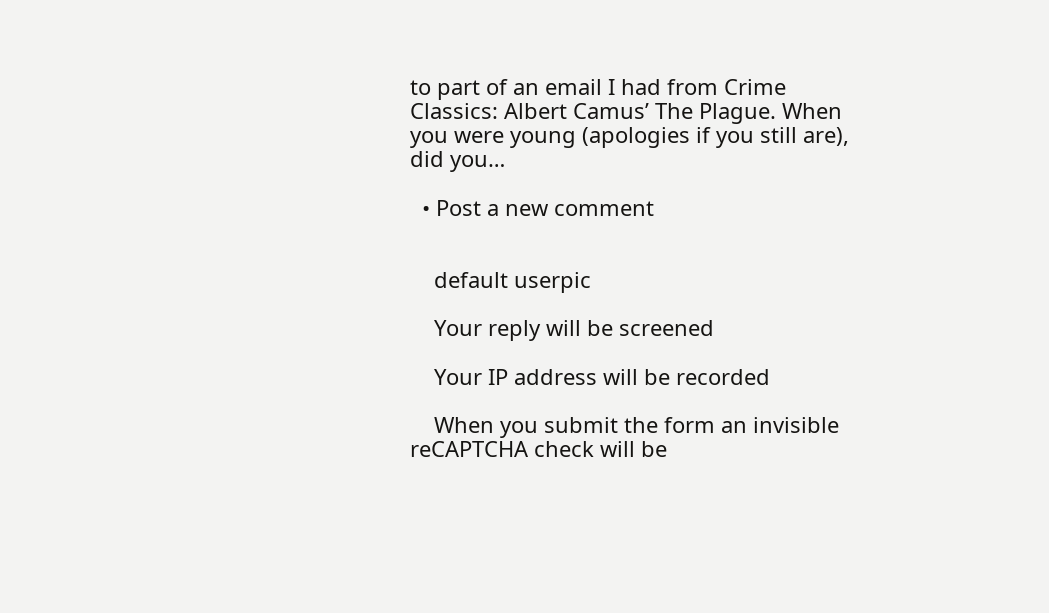to part of an email I had from Crime Classics: Albert Camus’ The Plague. When you were young (apologies if you still are), did you…

  • Post a new comment


    default userpic

    Your reply will be screened

    Your IP address will be recorded

    When you submit the form an invisible reCAPTCHA check will be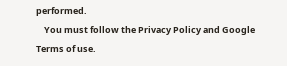performed.
    You must follow the Privacy Policy and Google Terms of use.